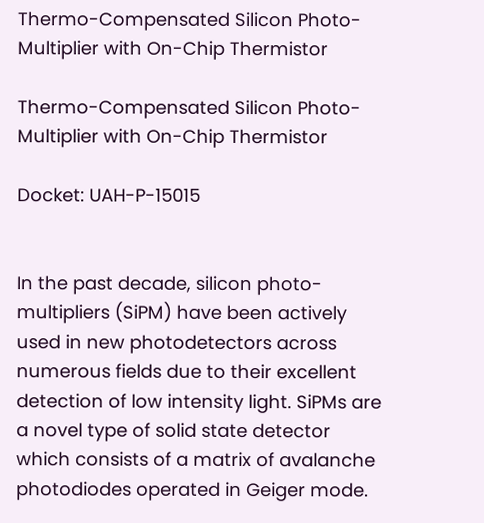Thermo-Compensated Silicon Photo-Multiplier with On-Chip Thermistor

Thermo-Compensated Silicon Photo-Multiplier with On-Chip Thermistor

Docket: UAH-P-15015


In the past decade, silicon photo-multipliers (SiPM) have been actively used in new photodetectors across numerous fields due to their excellent detection of low intensity light. SiPMs are a novel type of solid state detector which consists of a matrix of avalanche photodiodes operated in Geiger mode.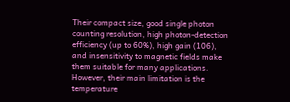Their compact size, good single photon counting resolution, high photon-detection efficiency (up to 60%), high gain (106), and insensitivity to magnetic fields make them suitable for many applications. However, their main limitation is the temperature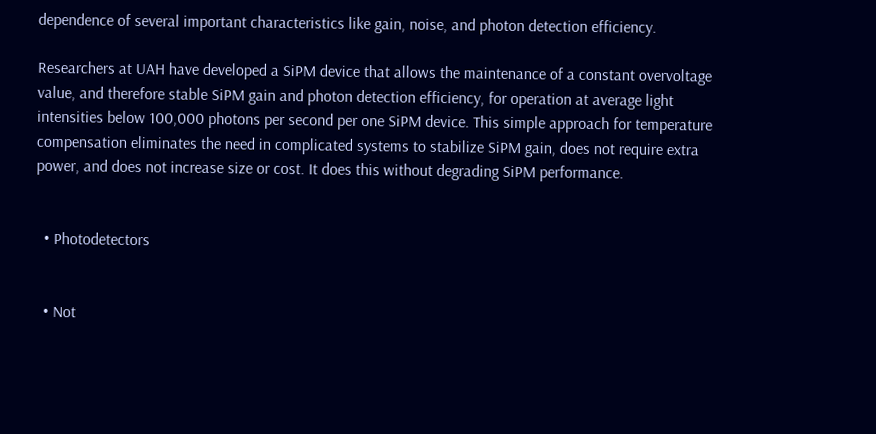dependence of several important characteristics like gain, noise, and photon detection efficiency.

Researchers at UAH have developed a SiPM device that allows the maintenance of a constant overvoltage value, and therefore stable SiPM gain and photon detection efficiency, for operation at average light intensities below 100,000 photons per second per one SiPM device. This simple approach for temperature compensation eliminates the need in complicated systems to stabilize SiPM gain, does not require extra power, and does not increase size or cost. It does this without degrading SiPM performance.


  • Photodetectors


  • Not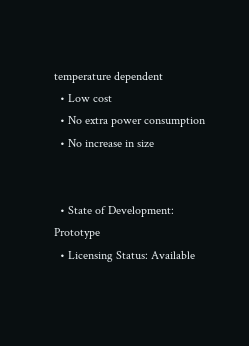temperature dependent
  • Low cost
  • No extra power consumption
  • No increase in size


  • State of Development: Prototype
  • Licensing Status: Available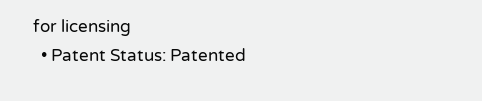for licensing
  • Patent Status: Patented